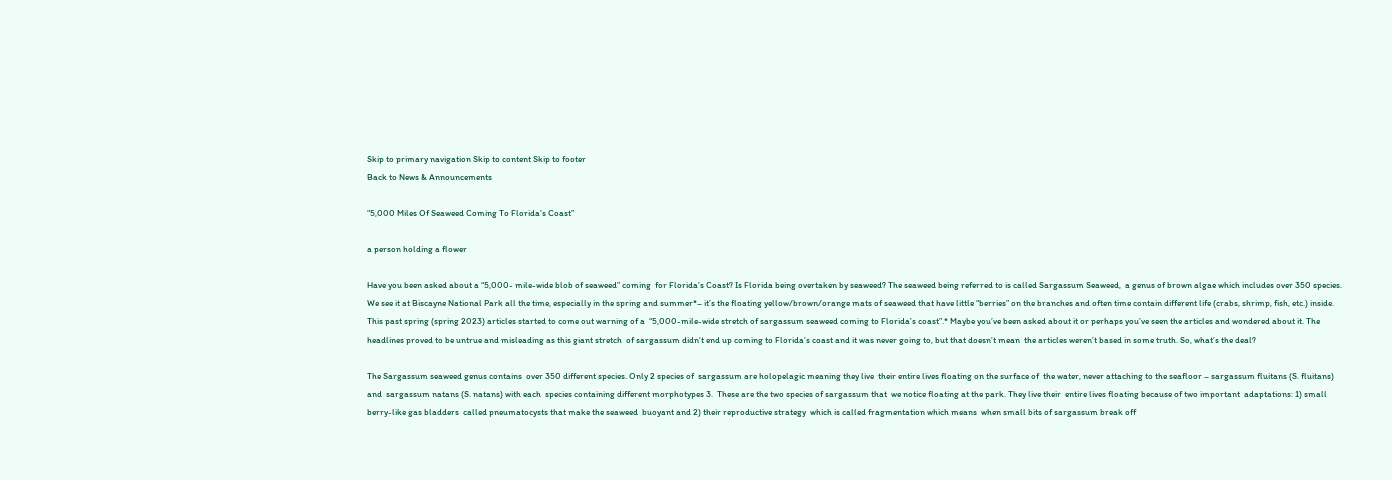Skip to primary navigation Skip to content Skip to footer
Back to News & Announcements

“5,000 Miles Of Seaweed Coming To Florida’s Coast”

a person holding a flower

Have you been asked about a “5,000- mile-wide blob of seaweed” coming  for Florida’s Coast? Is Florida being overtaken by seaweed? The seaweed being referred to is called Sargassum Seaweed,  a genus of brown algae which includes over 350 species. We see it at Biscayne National Park all the time, especially in the spring and summer*– it’s the floating yellow/brown/orange mats of seaweed that have little “berries” on the branches and often time contain different life (crabs, shrimp, fish, etc.) inside. This past spring (spring 2023) articles started to come out warning of a  “5,000-mile-wide stretch of sargassum seaweed coming to Florida’s coast”.* Maybe you’ve been asked about it or perhaps you’ve seen the articles and wondered about it. The headlines proved to be untrue and misleading as this giant stretch  of sargassum didn’t end up coming to Florida’s coast and it was never going to, but that doesn’t mean  the articles weren’t based in some truth. So, what’s the deal?

The Sargassum seaweed genus contains  over 350 different species. Only 2 species of  sargassum are holopelagic meaning they live  their entire lives floating on the surface of  the water, never attaching to the seafloor – sargassum fluitans (S. fluitans) and  sargassum natans (S. natans) with each  species containing different morphotypes 3.  These are the two species of sargassum that  we notice floating at the park. They live their  entire lives floating because of two important  adaptations: 1) small berry-like gas bladders  called pneumatocysts that make the seaweed  buoyant and 2) their reproductive strategy  which is called fragmentation which means  when small bits of sargassum break off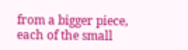from a bigger piece, each of the small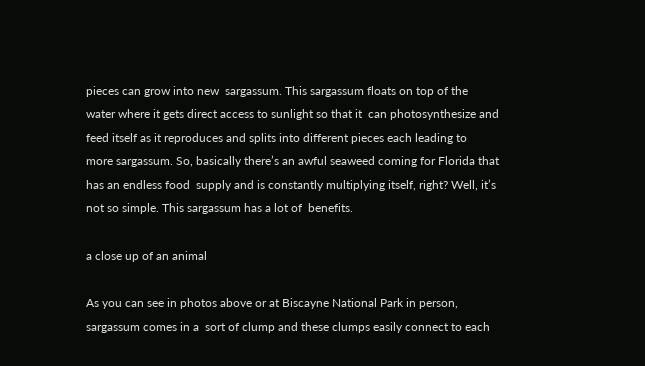pieces can grow into new  sargassum. This sargassum floats on top of the water where it gets direct access to sunlight so that it  can photosynthesize and feed itself as it reproduces and splits into different pieces each leading to  more sargassum. So, basically there’s an awful seaweed coming for Florida that has an endless food  supply and is constantly multiplying itself, right? Well, it’s not so simple. This sargassum has a lot of  benefits.

a close up of an animal

As you can see in photos above or at Biscayne National Park in person, sargassum comes in a  sort of clump and these clumps easily connect to each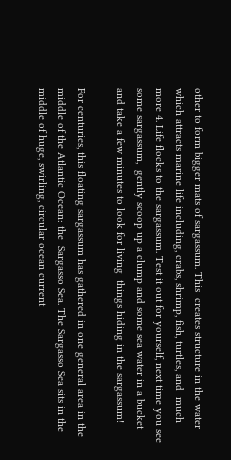other to form bigger mats of sargassum. This  creates structure in the water which attracts marine life including, crabs, shrimp, fish, turtles, and  much more 4. Life flocks to the sargassum. Test it out for yourself, next time you see some sargassum,  gently scoop up a clump and some sea water in a bucket and take a few minutes to look for living  things hiding in the sargassum!

For centuries, this floating sargassum has gathered in one general area in the middle of the Atlantic Ocean: the  Sargasso Sea. The Sargasso Sea sits in the middle of huge, swirling, circular ocean current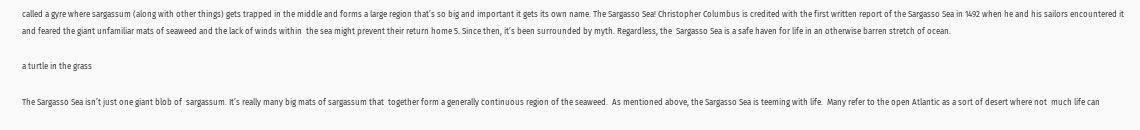called a gyre where sargassum (along with other things) gets trapped in the middle and forms a large region that’s so big and important it gets its own name. The Sargasso Sea! Christopher Columbus is credited with the first written report of the Sargasso Sea in 1492 when he and his sailors encountered it and feared the giant unfamiliar mats of seaweed and the lack of winds within  the sea might prevent their return home 5. Since then, it’s been surrounded by myth. Regardless, the  Sargasso Sea is a safe haven for life in an otherwise barren stretch of ocean.

a turtle in the grass

The Sargasso Sea isn’t just one giant blob of  sargassum. It’s really many big mats of sargassum that  together form a generally continuous region of the seaweed.  As mentioned above, the Sargasso Sea is teeming with life.  Many refer to the open Atlantic as a sort of desert where not  much life can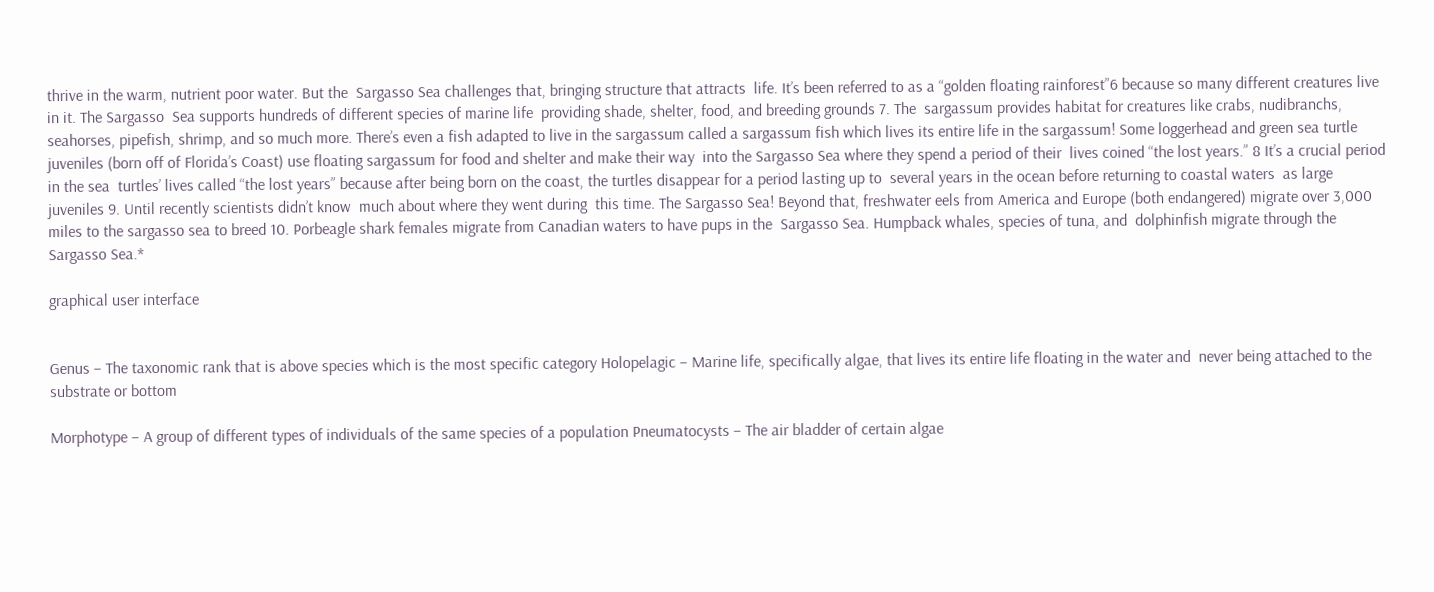thrive in the warm, nutrient poor water. But the  Sargasso Sea challenges that, bringing structure that attracts  life. It’s been referred to as a “golden floating rainforest”6 because so many different creatures live in it. The Sargasso  Sea supports hundreds of different species of marine life  providing shade, shelter, food, and breeding grounds 7. The  sargassum provides habitat for creatures like crabs, nudibranchs, seahorses, pipefish, shrimp, and so much more. There’s even a fish adapted to live in the sargassum called a sargassum fish which lives its entire life in the sargassum! Some loggerhead and green sea turtle juveniles (born off of Florida’s Coast) use floating sargassum for food and shelter and make their way  into the Sargasso Sea where they spend a period of their  lives coined “the lost years.” 8 It’s a crucial period in the sea  turtles’ lives called “the lost years” because after being born on the coast, the turtles disappear for a period lasting up to  several years in the ocean before returning to coastal waters  as large juveniles 9. Until recently scientists didn’t know  much about where they went during  this time. The Sargasso Sea! Beyond that, freshwater eels from America and Europe (both endangered) migrate over 3,000 miles to the sargasso sea to breed 10. Porbeagle shark females migrate from Canadian waters to have pups in the  Sargasso Sea. Humpback whales, species of tuna, and  dolphinfish migrate through the Sargasso Sea.*

graphical user interface


Genus – The taxonomic rank that is above species which is the most specific category Holopelagic – Marine life, specifically algae, that lives its entire life floating in the water and  never being attached to the substrate or bottom

Morphotype – A group of different types of individuals of the same species of a population Pneumatocysts – The air bladder of certain algae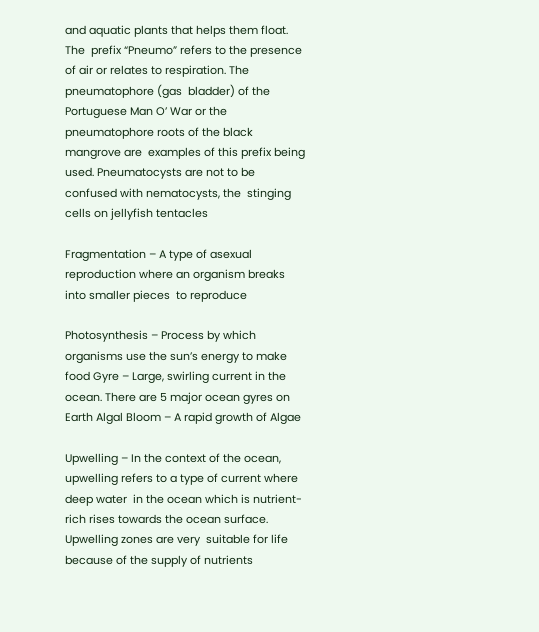and aquatic plants that helps them float. The  prefix “Pneumo” refers to the presence of air or relates to respiration. The pneumatophore (gas  bladder) of the Portuguese Man O’ War or the pneumatophore roots of the black mangrove are  examples of this prefix being used. Pneumatocysts are not to be confused with nematocysts, the  stinging cells on jellyfish tentacles

Fragmentation – A type of asexual reproduction where an organism breaks into smaller pieces  to reproduce

Photosynthesis – Process by which organisms use the sun’s energy to make food Gyre – Large, swirling current in the ocean. There are 5 major ocean gyres on Earth Algal Bloom – A rapid growth of Algae

Upwelling – In the context of the ocean, upwelling refers to a type of current where deep water  in the ocean which is nutrient-rich rises towards the ocean surface. Upwelling zones are very  suitable for life because of the supply of nutrients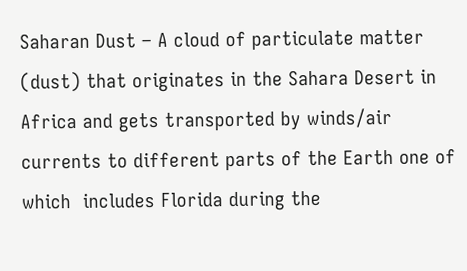Saharan Dust – A cloud of particulate matter (dust) that originates in the Sahara Desert in  Africa and gets transported by winds/air currents to different parts of the Earth one of which  includes Florida during the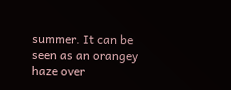summer. It can be seen as an orangey haze over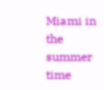Miami in the  summer time